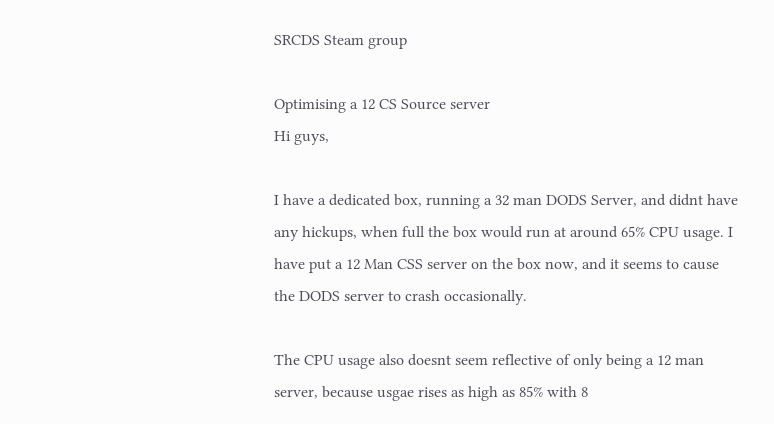SRCDS Steam group

Optimising a 12 CS Source server
Hi guys,

I have a dedicated box, running a 32 man DODS Server, and didnt have any hickups, when full the box would run at around 65% CPU usage. I have put a 12 Man CSS server on the box now, and it seems to cause the DODS server to crash occasionally.

The CPU usage also doesnt seem reflective of only being a 12 man server, because usgae rises as high as 85% with 8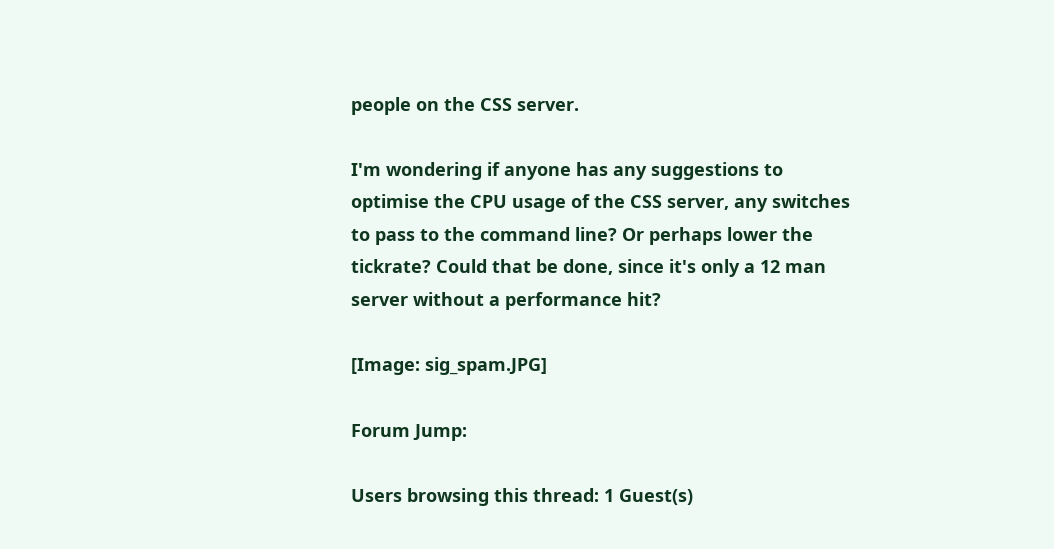people on the CSS server.

I'm wondering if anyone has any suggestions to optimise the CPU usage of the CSS server, any switches to pass to the command line? Or perhaps lower the tickrate? Could that be done, since it's only a 12 man server without a performance hit?

[Image: sig_spam.JPG]

Forum Jump:

Users browsing this thread: 1 Guest(s)